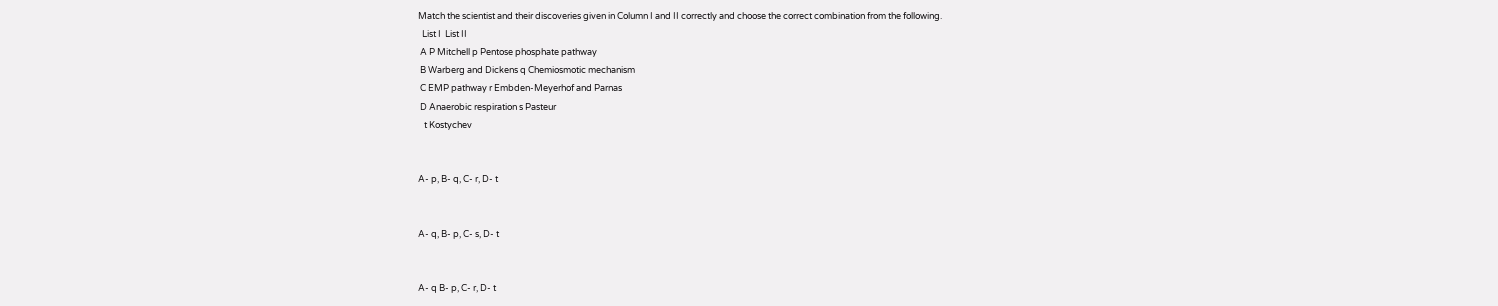Match the scientist and their discoveries given in Column I and II correctly and choose the correct combination from the following.
  List I  List II
 A P Mitchell p Pentose phosphate pathway
 B Warberg and Dickens q Chemiosmotic mechanism
 C EMP pathway r Embden-Meyerhof and Parnas
 D Anaerobic respiration s Pasteur
   t Kostychev


A- p, B- q, C- r, D- t


A- q, B- p, C- s, D- t


A- q B- p, C- r, D- t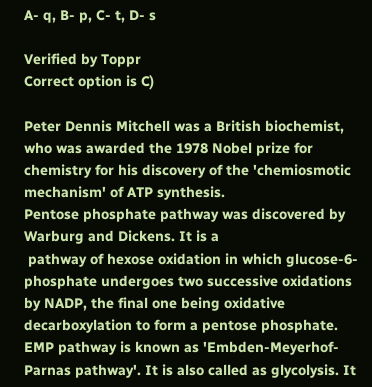A- q, B- p, C- t, D- s

Verified by Toppr
Correct option is C)

Peter Dennis Mitchell was a British biochemist, who was awarded the 1978 Nobel prize for chemistry for his discovery of the 'chemiosmotic mechanism' of ATP synthesis.
Pentose phosphate pathway was discovered by Warburg and Dickens. It is a
 pathway of hexose oxidation in which glucose-6-phosphate undergoes two successive oxidations by NADP, the final one being oxidative decarboxylation to form a pentose phosphate.
EMP pathway is known as 'Embden-Meyerhof-Parnas pathway'. It is also called as glycolysis. It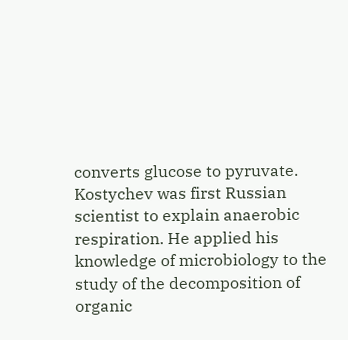converts glucose to pyruvate.
Kostychev was first Russian scientist to explain anaerobic respiration. He applied his knowledge of microbiology to the study of the decomposition of organic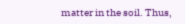matter in the soil. Thus,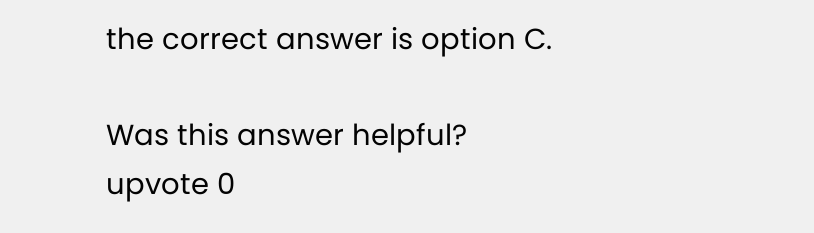the correct answer is option C.

Was this answer helpful?
upvote 0